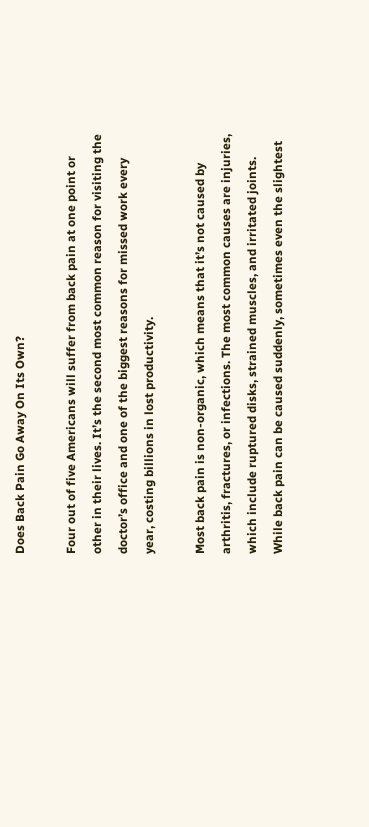Does Back Pain Go Away On Its Own?

Four out of five Americans will suffer from back pain at one point or other in their lives. It’s the second most common reason for visiting the doctor’s office and one of the biggest reasons for missed work every year, costing billions in lost productivity.

Most back pain is non-organic, which means that it’s not caused by arthritis, fractures, or infections. The most common causes are injuries, which include ruptured disks, strained muscles, and irritated joints. While back pain can be caused suddenly, sometimes even the slightest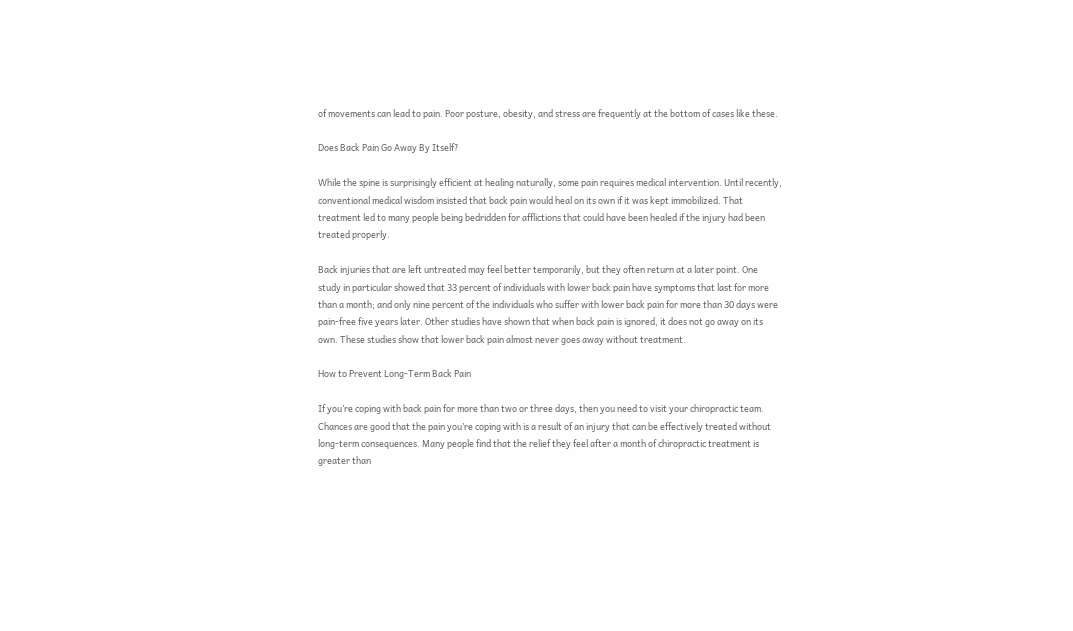of movements can lead to pain. Poor posture, obesity, and stress are frequently at the bottom of cases like these.

Does Back Pain Go Away By Itself?

While the spine is surprisingly efficient at healing naturally, some pain requires medical intervention. Until recently, conventional medical wisdom insisted that back pain would heal on its own if it was kept immobilized. That treatment led to many people being bedridden for afflictions that could have been healed if the injury had been treated properly.

Back injuries that are left untreated may feel better temporarily, but they often return at a later point. One study in particular showed that 33 percent of individuals with lower back pain have symptoms that last for more than a month; and only nine percent of the individuals who suffer with lower back pain for more than 30 days were pain-free five years later. Other studies have shown that when back pain is ignored, it does not go away on its own. These studies show that lower back pain almost never goes away without treatment.

How to Prevent Long-Term Back Pain

If you’re coping with back pain for more than two or three days, then you need to visit your chiropractic team. Chances are good that the pain you’re coping with is a result of an injury that can be effectively treated without long-term consequences. Many people find that the relief they feel after a month of chiropractic treatment is greater than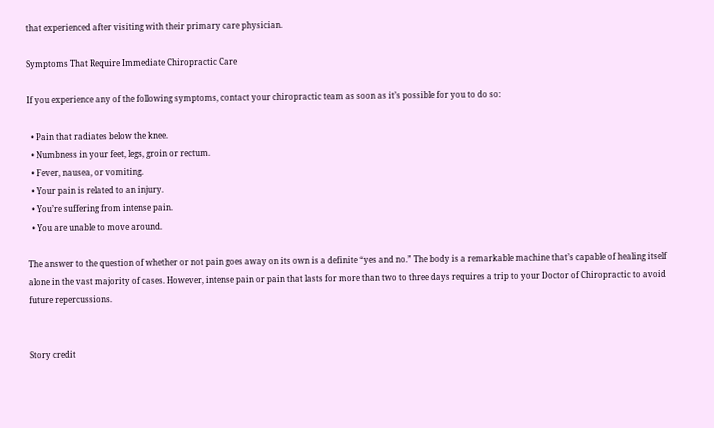that experienced after visiting with their primary care physician.

Symptoms That Require Immediate Chiropractic Care

If you experience any of the following symptoms, contact your chiropractic team as soon as it’s possible for you to do so:

  • Pain that radiates below the knee.
  • Numbness in your feet, legs, groin or rectum.
  • Fever, nausea, or vomiting.
  • Your pain is related to an injury.
  • You’re suffering from intense pain.
  • You are unable to move around.

The answer to the question of whether or not pain goes away on its own is a definite “yes and no.” The body is a remarkable machine that’s capable of healing itself alone in the vast majority of cases. However, intense pain or pain that lasts for more than two to three days requires a trip to your Doctor of Chiropractic to avoid future repercussions.


Story credit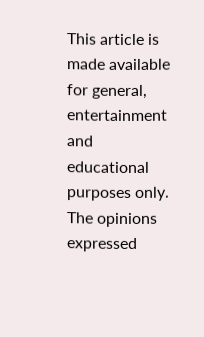This article is made available for general, entertainment and educational purposes only. The opinions expressed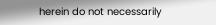herein do not necessarily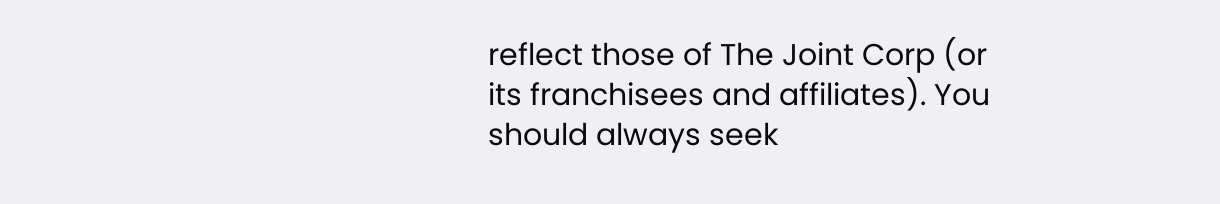reflect those of The Joint Corp (or its franchisees and affiliates). You should always seek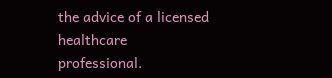the advice of a licensed healthcare professional.